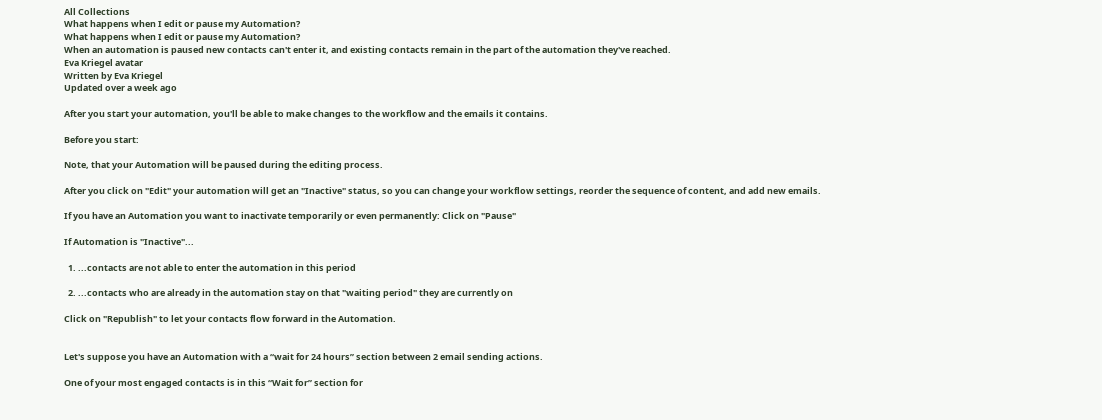All Collections
What happens when I edit or pause my Automation?
What happens when I edit or pause my Automation?
When an automation is paused new contacts can't enter it, and existing contacts remain in the part of the automation they've reached.
Eva Kriegel avatar
Written by Eva Kriegel
Updated over a week ago

After you start your automation, you'll be able to make changes to the workflow and the emails it contains.

Before you start:

Note, that your Automation will be paused during the editing process.

After you click on "Edit" your automation will get an "Inactive" status, so you can change your workflow settings, reorder the sequence of content, and add new emails.

If you have an Automation you want to inactivate temporarily or even permanently: Click on "Pause"

If Automation is "Inactive"...

  1. ...contacts are not able to enter the automation in this period

  2. ...contacts who are already in the automation stay on that "waiting period" they are currently on

Click on "Republish" to let your contacts flow forward in the Automation.


Let's suppose you have an Automation with a “wait for 24 hours” section between 2 email sending actions.

One of your most engaged contacts is in this “Wait for” section for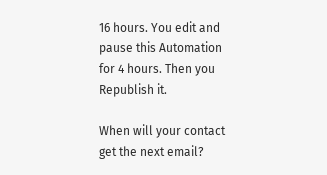16 hours. You edit and pause this Automation for 4 hours. Then you Republish it.

When will your contact get the next email?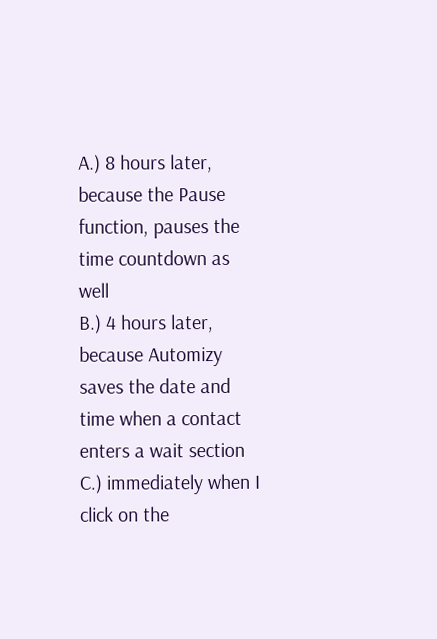A.) 8 hours later, because the Pause function, pauses the time countdown as well
B.) 4 hours later, because Automizy saves the date and time when a contact enters a wait section
C.) immediately when I click on the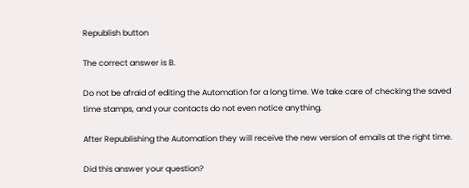Republish button

The correct answer is B.

Do not be afraid of editing the Automation for a long time. We take care of checking the saved time stamps, and your contacts do not even notice anything.

After Republishing the Automation they will receive the new version of emails at the right time.

Did this answer your question?